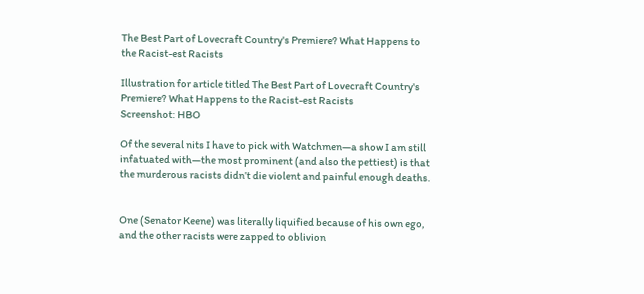The Best Part of Lovecraft Country's Premiere? What Happens to the Racist-est Racists

Illustration for article titled The Best Part of Lovecraft Country's Premiere? What Happens to the Racist-est Racists
Screenshot: HBO

Of the several nits I have to pick with Watchmen—a show I am still infatuated with—the most prominent (and also the pettiest) is that the murderous racists didn’t die violent and painful enough deaths.


One (Senator Keene) was literally liquified because of his own ego, and the other racists were zapped to oblivion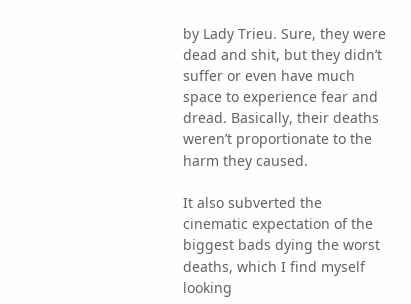by Lady Trieu. Sure, they were dead and shit, but they didn’t suffer or even have much space to experience fear and dread. Basically, their deaths weren’t proportionate to the harm they caused.

It also subverted the cinematic expectation of the biggest bads dying the worst deaths, which I find myself looking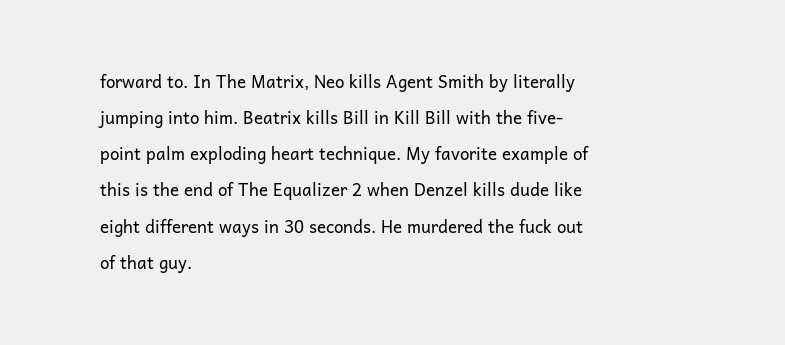forward to. In The Matrix, Neo kills Agent Smith by literally jumping into him. Beatrix kills Bill in Kill Bill with the five-point palm exploding heart technique. My favorite example of this is the end of The Equalizer 2 when Denzel kills dude like eight different ways in 30 seconds. He murdered the fuck out of that guy.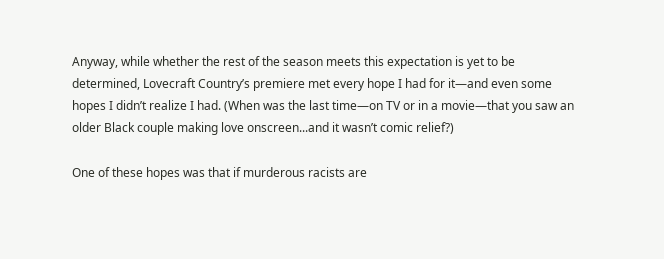Anyway, while whether the rest of the season meets this expectation is yet to be determined, Lovecraft Country’s premiere met every hope I had for it—and even some hopes I didn’t realize I had. (When was the last time—on TV or in a movie—that you saw an older Black couple making love onscreen...and it wasn’t comic relief?)

One of these hopes was that if murderous racists are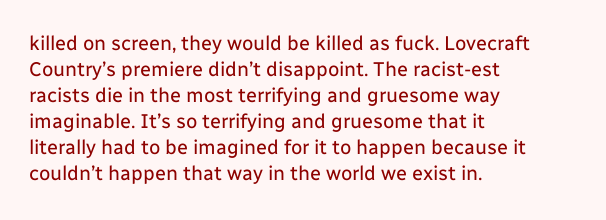killed on screen, they would be killed as fuck. Lovecraft Country’s premiere didn’t disappoint. The racist-est racists die in the most terrifying and gruesome way imaginable. It’s so terrifying and gruesome that it literally had to be imagined for it to happen because it couldn’t happen that way in the world we exist in.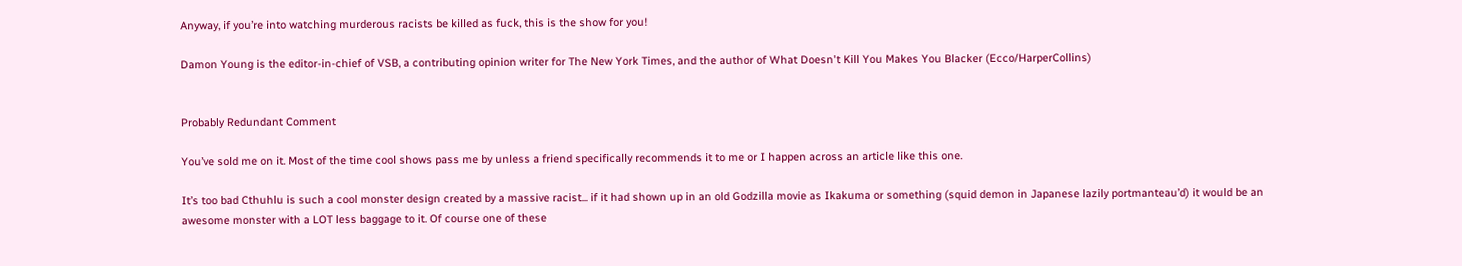Anyway, if you’re into watching murderous racists be killed as fuck, this is the show for you!

Damon Young is the editor-in-chief of VSB, a contributing opinion writer for The New York Times, and the author of What Doesn't Kill You Makes You Blacker (Ecco/HarperCollins)


Probably Redundant Comment

You’ve sold me on it. Most of the time cool shows pass me by unless a friend specifically recommends it to me or I happen across an article like this one.

It’s too bad Cthuhlu is such a cool monster design created by a massive racist... if it had shown up in an old Godzilla movie as Ikakuma or something (squid demon in Japanese lazily portmanteau’d) it would be an awesome monster with a LOT less baggage to it. Of course one of these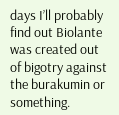days I’ll probably find out Biolante was created out of bigotry against the burakumin or something.